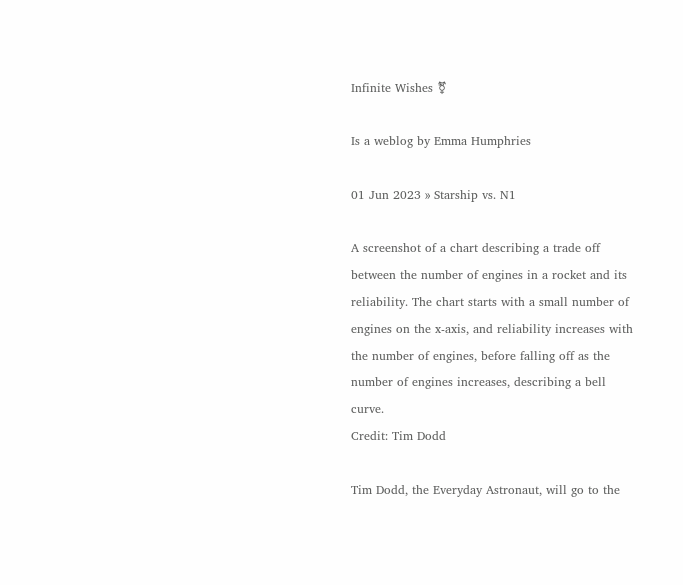Infinite Wishes ⚧

Is a weblog by Emma Humphries

01 Jun 2023 » Starship vs. N1

A screenshot of a chart describing a trade off between the number of engines in a rocket and its reliability. The chart starts with a small number of engines on the x-axis, and reliability increases with the number of engines, before falling off as the number of engines increases, describing a bell curve.
Credit: Tim Dodd

Tim Dodd, the Everyday Astronaut, will go to the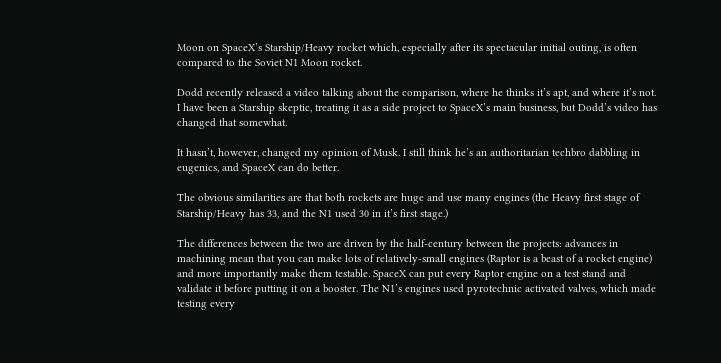Moon on SpaceX’s Starship/Heavy rocket which, especially after its spectacular initial outing, is often compared to the Soviet N1 Moon rocket.

Dodd recently released a video talking about the comparison, where he thinks it’s apt, and where it’s not. I have been a Starship skeptic, treating it as a side project to SpaceX’s main business, but Dodd’s video has changed that somewhat.

It hasn’t, however, changed my opinion of Musk. I still think he’s an authoritarian techbro dabbling in eugenics, and SpaceX can do better.

The obvious similarities are that both rockets are huge and use many engines (the Heavy first stage of Starship/Heavy has 33, and the N1 used 30 in it’s first stage.)

The differences between the two are driven by the half-century between the projects: advances in machining mean that you can make lots of relatively-small engines (Raptor is a beast of a rocket engine) and more importantly make them testable. SpaceX can put every Raptor engine on a test stand and validate it before putting it on a booster. The N1’s engines used pyrotechnic activated valves, which made testing every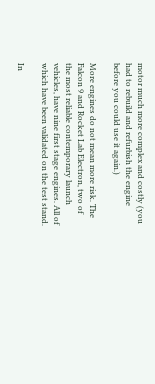motor much more complex and costly (you had to rebuild and refurbish the engine before you could use it again.)

More engines do not mean more risk. The Falcon 9 and Rocket Lab Electron, two of the most reliable contemporary launch vehicles, have nine first stage engines. All of which have been validated on the test stand.

In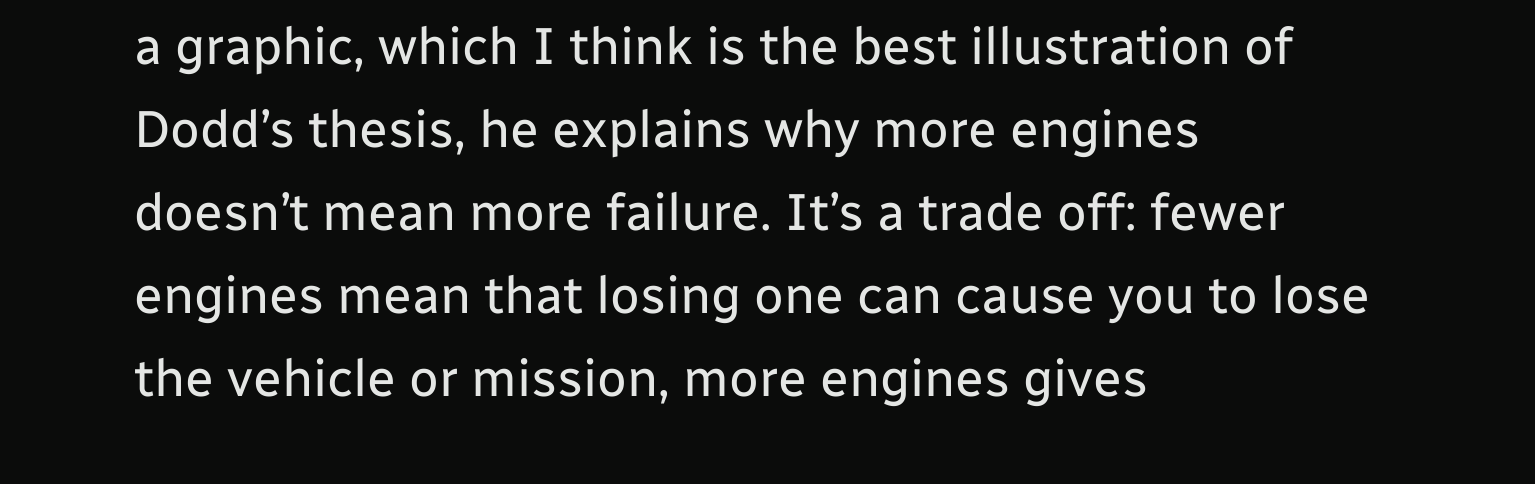a graphic, which I think is the best illustration of Dodd’s thesis, he explains why more engines doesn’t mean more failure. It’s a trade off: fewer engines mean that losing one can cause you to lose the vehicle or mission, more engines gives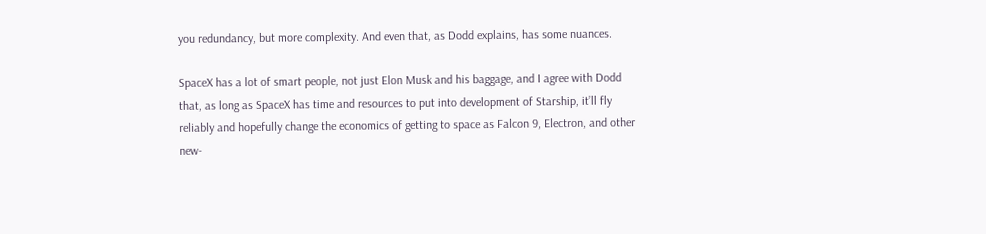you redundancy, but more complexity. And even that, as Dodd explains, has some nuances.

SpaceX has a lot of smart people, not just Elon Musk and his baggage, and I agree with Dodd that, as long as SpaceX has time and resources to put into development of Starship, it’ll fly reliably and hopefully change the economics of getting to space as Falcon 9, Electron, and other new-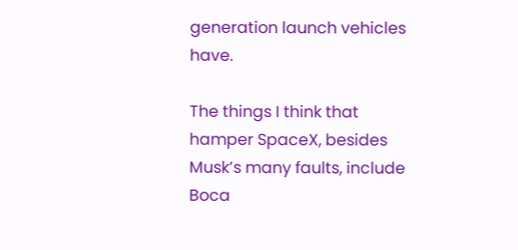generation launch vehicles have.

The things I think that hamper SpaceX, besides Musk’s many faults, include Boca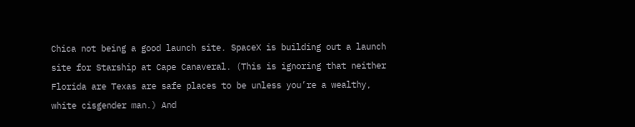Chica not being a good launch site. SpaceX is building out a launch site for Starship at Cape Canaveral. (This is ignoring that neither Florida are Texas are safe places to be unless you’re a wealthy, white cisgender man.) And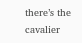there’s the cavalier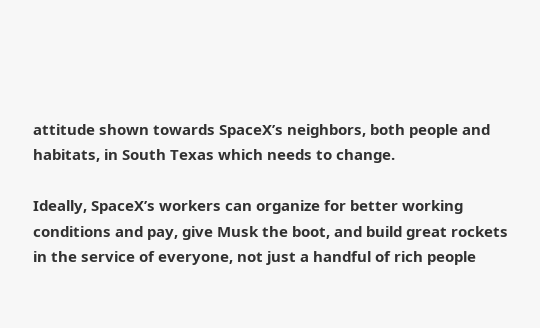attitude shown towards SpaceX’s neighbors, both people and habitats, in South Texas which needs to change.

Ideally, SpaceX’s workers can organize for better working conditions and pay, give Musk the boot, and build great rockets in the service of everyone, not just a handful of rich people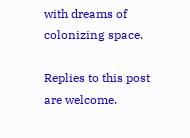with dreams of colonizing space.

Replies to this post are welcome.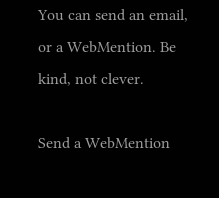You can send an email, or a WebMention. Be kind, not clever.

Send a WebMention